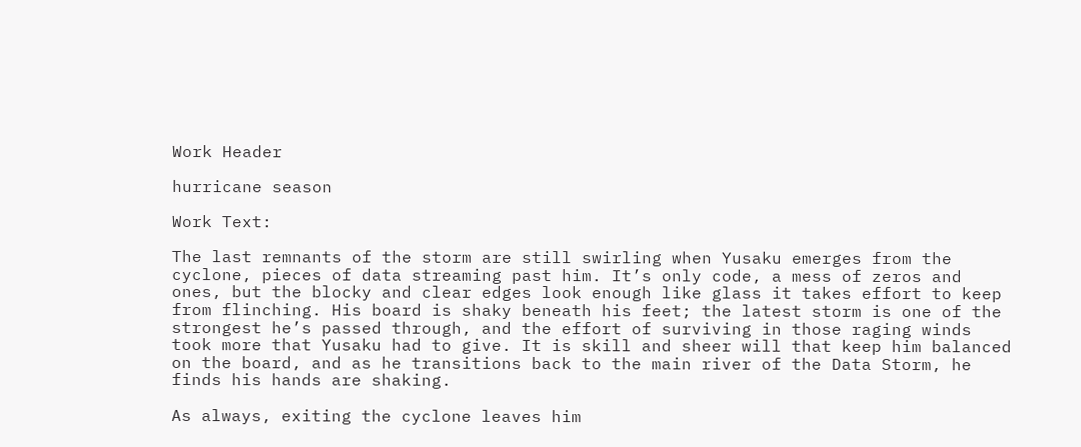Work Header

hurricane season

Work Text:

The last remnants of the storm are still swirling when Yusaku emerges from the cyclone, pieces of data streaming past him. It’s only code, a mess of zeros and ones, but the blocky and clear edges look enough like glass it takes effort to keep from flinching. His board is shaky beneath his feet; the latest storm is one of the strongest he’s passed through, and the effort of surviving in those raging winds took more that Yusaku had to give. It is skill and sheer will that keep him balanced on the board, and as he transitions back to the main river of the Data Storm, he finds his hands are shaking.

As always, exiting the cyclone leaves him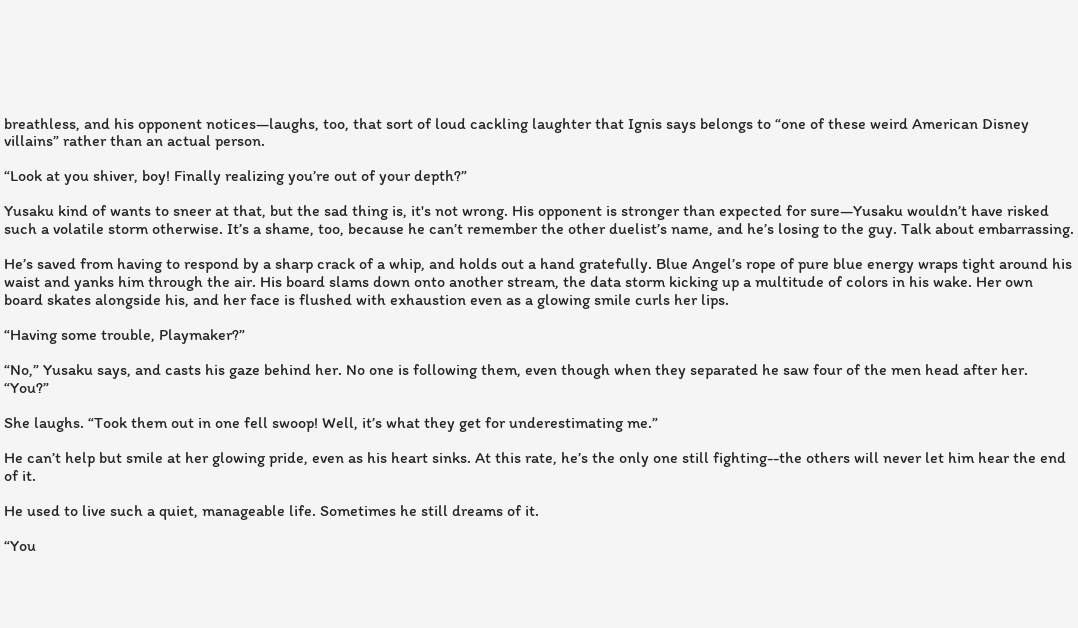breathless, and his opponent notices—laughs, too, that sort of loud cackling laughter that Ignis says belongs to “one of these weird American Disney villains” rather than an actual person.

“Look at you shiver, boy! Finally realizing you’re out of your depth?”

Yusaku kind of wants to sneer at that, but the sad thing is, it's not wrong. His opponent is stronger than expected for sure—Yusaku wouldn’t have risked such a volatile storm otherwise. It’s a shame, too, because he can’t remember the other duelist’s name, and he’s losing to the guy. Talk about embarrassing.

He’s saved from having to respond by a sharp crack of a whip, and holds out a hand gratefully. Blue Angel’s rope of pure blue energy wraps tight around his waist and yanks him through the air. His board slams down onto another stream, the data storm kicking up a multitude of colors in his wake. Her own board skates alongside his, and her face is flushed with exhaustion even as a glowing smile curls her lips.

“Having some trouble, Playmaker?”

“No,” Yusaku says, and casts his gaze behind her. No one is following them, even though when they separated he saw four of the men head after her. “You?”

She laughs. “Took them out in one fell swoop! Well, it’s what they get for underestimating me.”

He can’t help but smile at her glowing pride, even as his heart sinks. At this rate, he’s the only one still fighting--the others will never let him hear the end of it.

He used to live such a quiet, manageable life. Sometimes he still dreams of it.

“You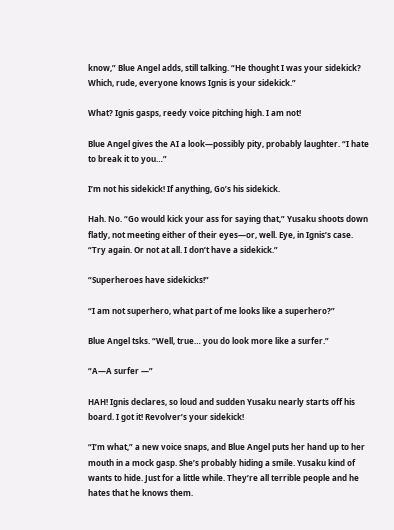know,” Blue Angel adds, still talking. “He thought I was your sidekick? Which, rude, everyone knows Ignis is your sidekick.”

What? Ignis gasps, reedy voice pitching high. I am not!

Blue Angel gives the AI a look—possibly pity, probably laughter. “I hate to break it to you…”

I’m not his sidekick! If anything, Go’s his sidekick.

Hah. No. “Go would kick your ass for saying that,” Yusaku shoots down flatly, not meeting either of their eyes—or, well. Eye, in Ignis’s case. “Try again. Or not at all. I don’t have a sidekick.”

“Superheroes have sidekicks!”

“I am not superhero, what part of me looks like a superhero?”

Blue Angel tsks. “Well, true… you do look more like a surfer.”

“A—A surfer —”

HAH! Ignis declares, so loud and sudden Yusaku nearly starts off his board. I got it! Revolver’s your sidekick!

“I’m what,” a new voice snaps, and Blue Angel puts her hand up to her mouth in a mock gasp. She’s probably hiding a smile. Yusaku kind of wants to hide. Just for a little while. They’re all terrible people and he hates that he knows them.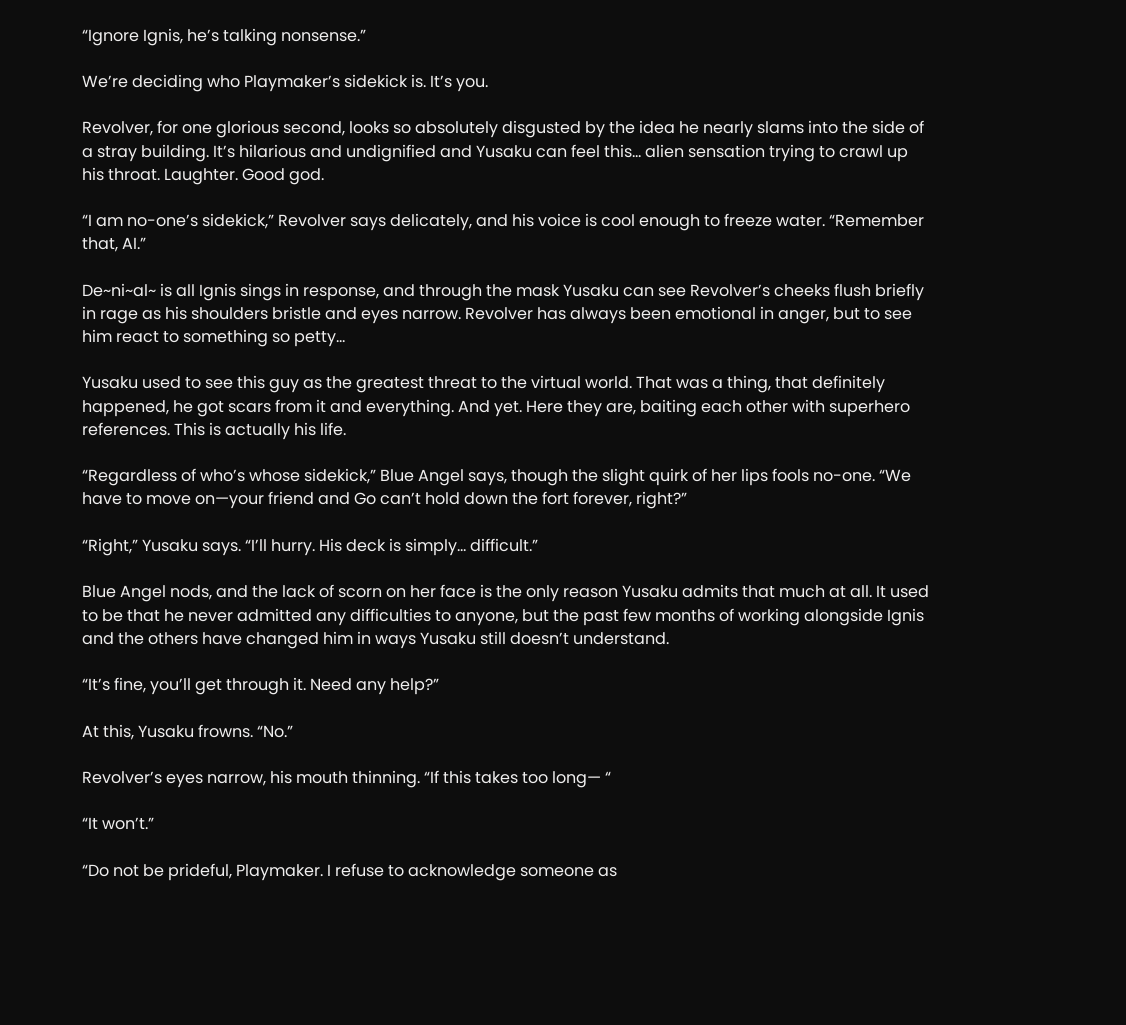“Ignore Ignis, he’s talking nonsense.”

We’re deciding who Playmaker’s sidekick is. It’s you.

Revolver, for one glorious second, looks so absolutely disgusted by the idea he nearly slams into the side of a stray building. It’s hilarious and undignified and Yusaku can feel this… alien sensation trying to crawl up his throat. Laughter. Good god.

“I am no-one’s sidekick,” Revolver says delicately, and his voice is cool enough to freeze water. “Remember that, AI.”

De~ni~al~ is all Ignis sings in response, and through the mask Yusaku can see Revolver’s cheeks flush briefly in rage as his shoulders bristle and eyes narrow. Revolver has always been emotional in anger, but to see him react to something so petty…

Yusaku used to see this guy as the greatest threat to the virtual world. That was a thing, that definitely happened, he got scars from it and everything. And yet. Here they are, baiting each other with superhero references. This is actually his life.

“Regardless of who’s whose sidekick,” Blue Angel says, though the slight quirk of her lips fools no-one. “We have to move on—your friend and Go can’t hold down the fort forever, right?”

“Right,” Yusaku says. “I’ll hurry. His deck is simply… difficult.”

Blue Angel nods, and the lack of scorn on her face is the only reason Yusaku admits that much at all. It used to be that he never admitted any difficulties to anyone, but the past few months of working alongside Ignis and the others have changed him in ways Yusaku still doesn’t understand.

“It’s fine, you’ll get through it. Need any help?”

At this, Yusaku frowns. “No.”

Revolver’s eyes narrow, his mouth thinning. “If this takes too long— “

“It won’t.”

“Do not be prideful, Playmaker. I refuse to acknowledge someone as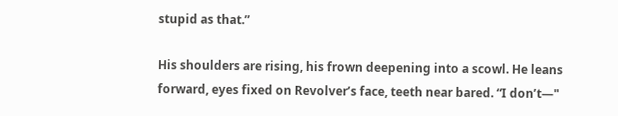stupid as that.”

His shoulders are rising, his frown deepening into a scowl. He leans forward, eyes fixed on Revolver’s face, teeth near bared. “I don’t—"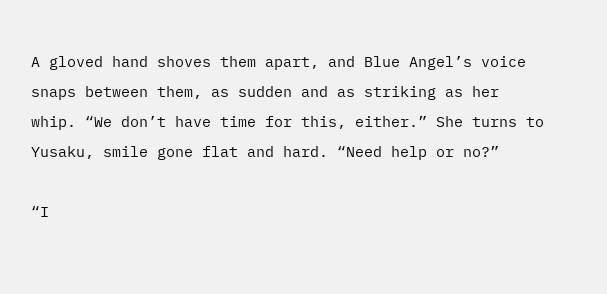A gloved hand shoves them apart, and Blue Angel’s voice snaps between them, as sudden and as striking as her whip. “We don’t have time for this, either.” She turns to Yusaku, smile gone flat and hard. “Need help or no?”

“I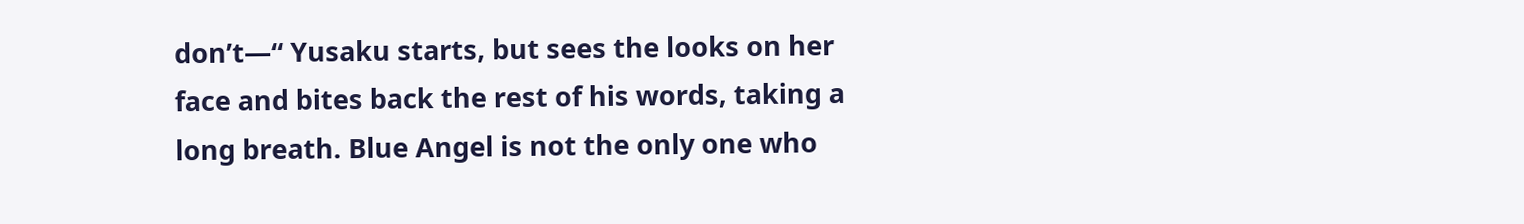don’t—“ Yusaku starts, but sees the looks on her face and bites back the rest of his words, taking a long breath. Blue Angel is not the only one who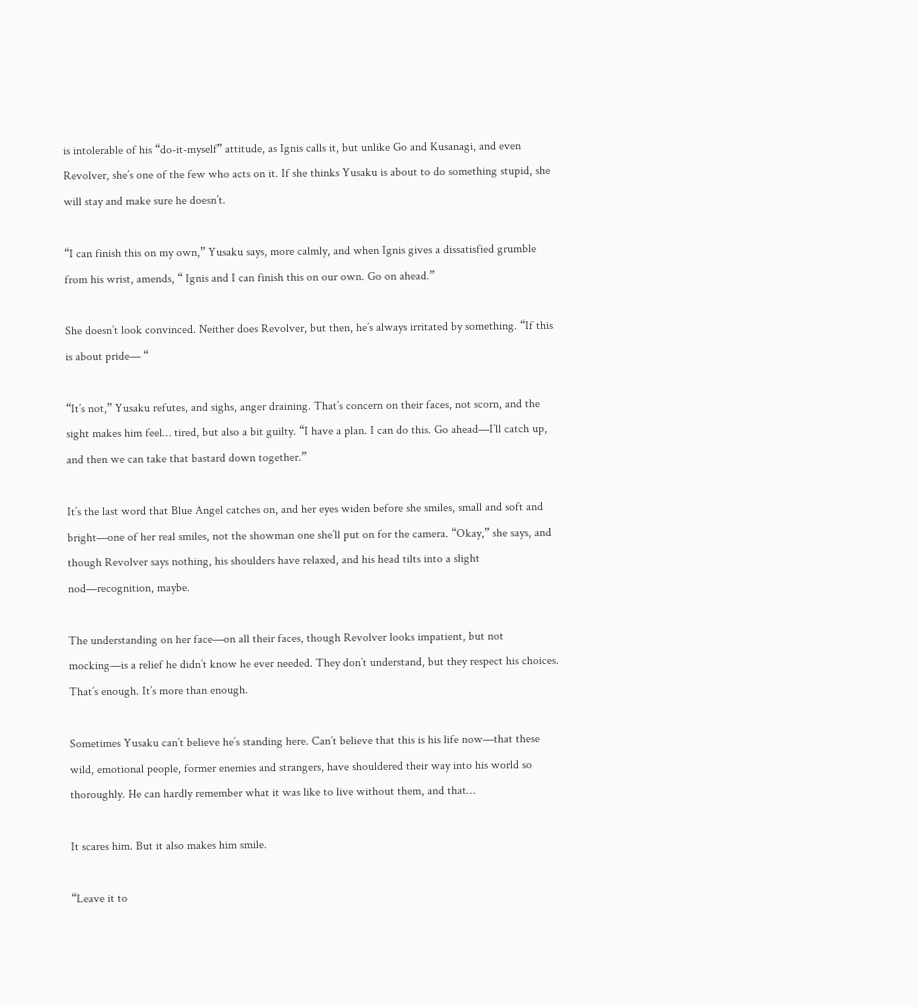is intolerable of his “do-it-myself” attitude, as Ignis calls it, but unlike Go and Kusanagi, and even Revolver, she’s one of the few who acts on it. If she thinks Yusaku is about to do something stupid, she will stay and make sure he doesn’t.

“I can finish this on my own,” Yusaku says, more calmly, and when Ignis gives a dissatisfied grumble from his wrist, amends, “ Ignis and I can finish this on our own. Go on ahead.”

She doesn’t look convinced. Neither does Revolver, but then, he’s always irritated by something. “If this is about pride— “

“It’s not,” Yusaku refutes, and sighs, anger draining. That’s concern on their faces, not scorn, and the sight makes him feel… tired, but also a bit guilty. “I have a plan. I can do this. Go ahead—I’ll catch up, and then we can take that bastard down together.”

It’s the last word that Blue Angel catches on, and her eyes widen before she smiles, small and soft and bright—one of her real smiles, not the showman one she’ll put on for the camera. “Okay,” she says, and though Revolver says nothing, his shoulders have relaxed, and his head tilts into a slight nod—recognition, maybe.

The understanding on her face—on all their faces, though Revolver looks impatient, but not mocking—is a relief he didn’t know he ever needed. They don’t understand, but they respect his choices. That’s enough. It’s more than enough.

Sometimes Yusaku can’t believe he’s standing here. Can’t believe that this is his life now—that these wild, emotional people, former enemies and strangers, have shouldered their way into his world so thoroughly. He can hardly remember what it was like to live without them, and that…

It scares him. But it also makes him smile.

“Leave it to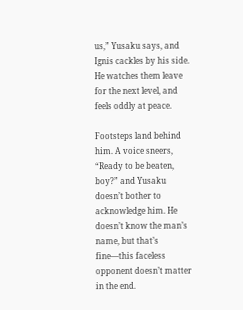us,” Yusaku says, and Ignis cackles by his side. He watches them leave for the next level, and feels oddly at peace.

Footsteps land behind him. A voice sneers, “Ready to be beaten, boy?” and Yusaku doesn’t bother to acknowledge him. He doesn’t know the man’s name, but that’s fine—this faceless opponent doesn’t matter in the end.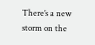There’s a new storm on the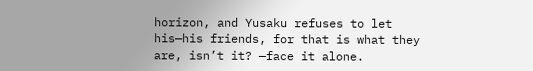horizon, and Yusaku refuses to let his—his friends, for that is what they are, isn’t it? —face it alone.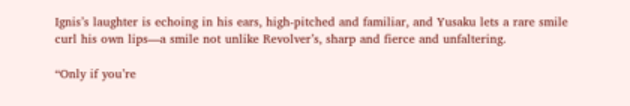Ignis’s laughter is echoing in his ears, high-pitched and familiar, and Yusaku lets a rare smile curl his own lips—a smile not unlike Revolver’s, sharp and fierce and unfaltering.

“Only if you’re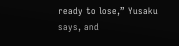ready to lose,” Yusaku says, and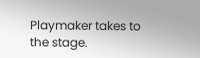Playmaker takes to the stage.